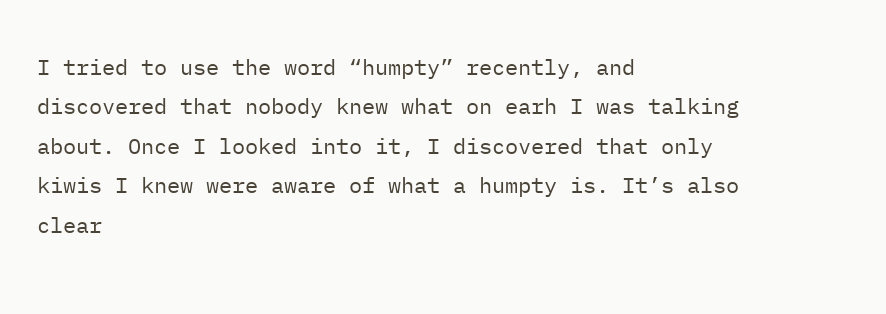I tried to use the word “humpty” recently, and discovered that nobody knew what on earh I was talking about. Once I looked into it, I discovered that only kiwis I knew were aware of what a humpty is. It’s also clear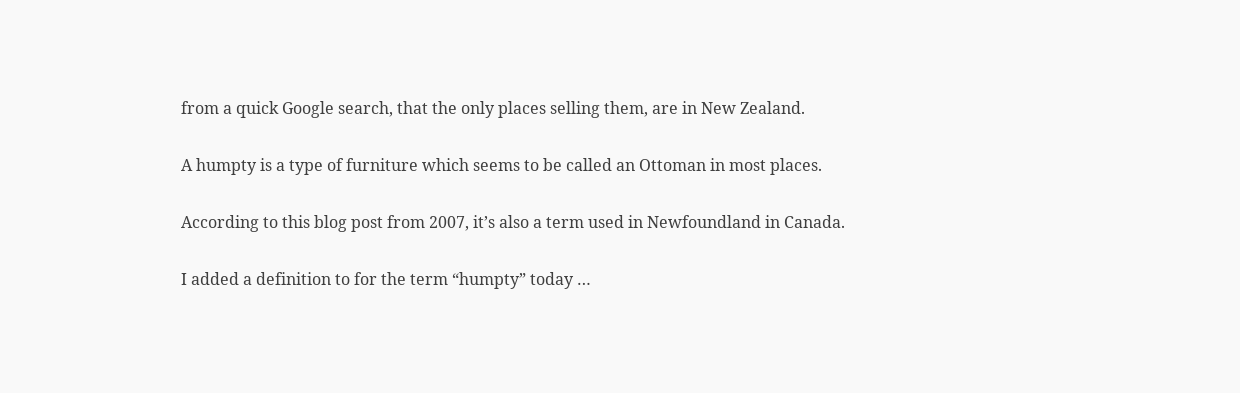from a quick Google search, that the only places selling them, are in New Zealand.

A humpty is a type of furniture which seems to be called an Ottoman in most places.

According to this blog post from 2007, it’s also a term used in Newfoundland in Canada.

I added a definition to for the term “humpty” today …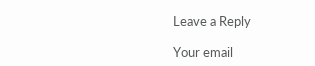Leave a Reply

Your email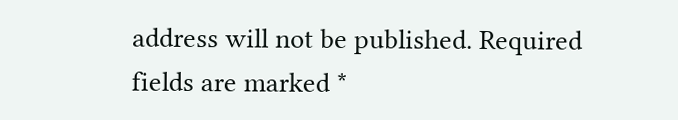address will not be published. Required fields are marked *